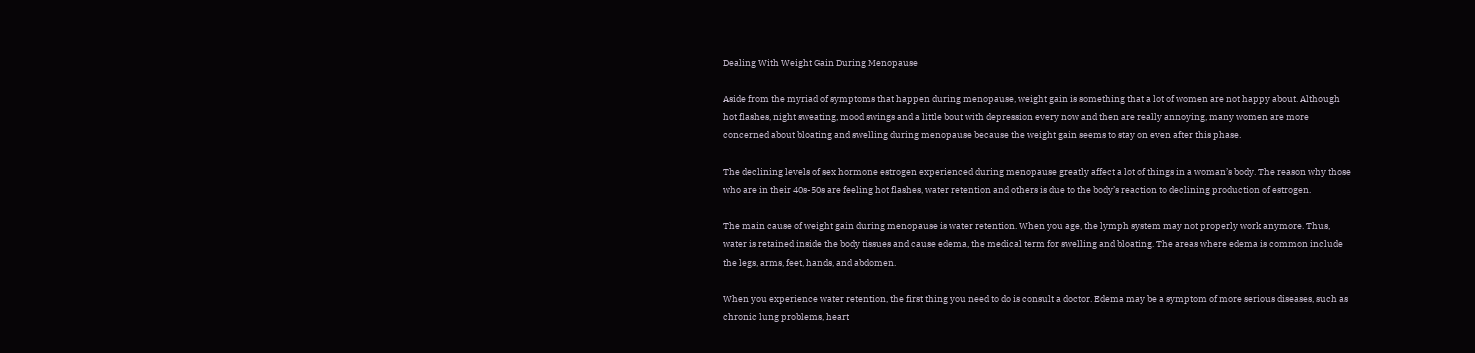Dealing With Weight Gain During Menopause

Aside from the myriad of symptoms that happen during menopause, weight gain is something that a lot of women are not happy about. Although hot flashes, night sweating, mood swings and a little bout with depression every now and then are really annoying, many women are more concerned about bloating and swelling during menopause because the weight gain seems to stay on even after this phase.

The declining levels of sex hormone estrogen experienced during menopause greatly affect a lot of things in a woman’s body. The reason why those who are in their 40s-50s are feeling hot flashes, water retention and others is due to the body’s reaction to declining production of estrogen.

The main cause of weight gain during menopause is water retention. When you age, the lymph system may not properly work anymore. Thus, water is retained inside the body tissues and cause edema, the medical term for swelling and bloating. The areas where edema is common include the legs, arms, feet, hands, and abdomen.

When you experience water retention, the first thing you need to do is consult a doctor. Edema may be a symptom of more serious diseases, such as chronic lung problems, heart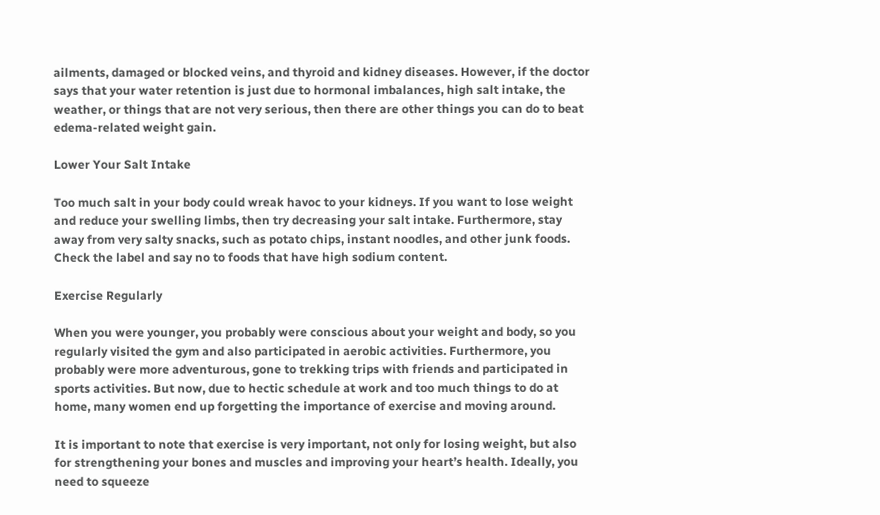ailments, damaged or blocked veins, and thyroid and kidney diseases. However, if the doctor says that your water retention is just due to hormonal imbalances, high salt intake, the weather, or things that are not very serious, then there are other things you can do to beat edema-related weight gain.

Lower Your Salt Intake

Too much salt in your body could wreak havoc to your kidneys. If you want to lose weight and reduce your swelling limbs, then try decreasing your salt intake. Furthermore, stay away from very salty snacks, such as potato chips, instant noodles, and other junk foods. Check the label and say no to foods that have high sodium content.

Exercise Regularly

When you were younger, you probably were conscious about your weight and body, so you regularly visited the gym and also participated in aerobic activities. Furthermore, you probably were more adventurous, gone to trekking trips with friends and participated in sports activities. But now, due to hectic schedule at work and too much things to do at home, many women end up forgetting the importance of exercise and moving around.

It is important to note that exercise is very important, not only for losing weight, but also for strengthening your bones and muscles and improving your heart’s health. Ideally, you need to squeeze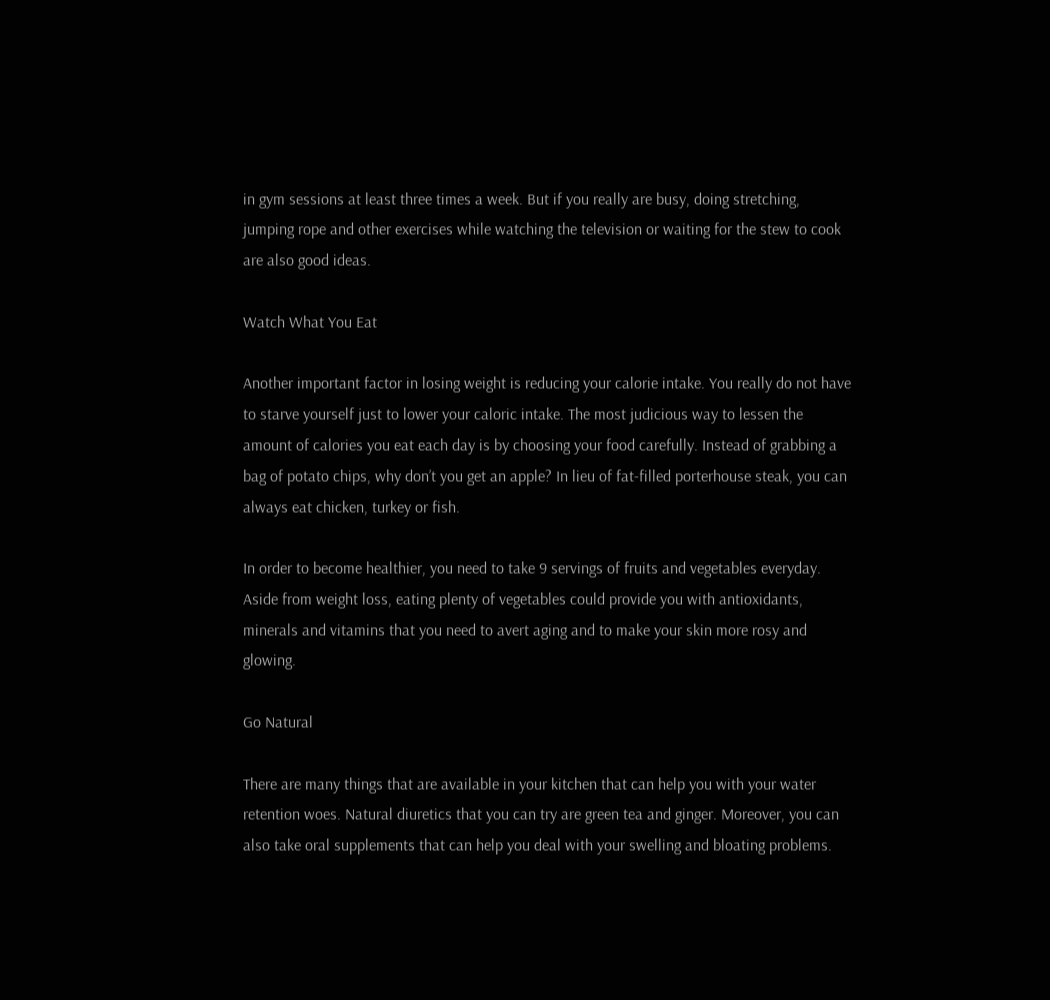in gym sessions at least three times a week. But if you really are busy, doing stretching, jumping rope and other exercises while watching the television or waiting for the stew to cook are also good ideas.

Watch What You Eat

Another important factor in losing weight is reducing your calorie intake. You really do not have to starve yourself just to lower your caloric intake. The most judicious way to lessen the amount of calories you eat each day is by choosing your food carefully. Instead of grabbing a bag of potato chips, why don’t you get an apple? In lieu of fat-filled porterhouse steak, you can always eat chicken, turkey or fish.

In order to become healthier, you need to take 9 servings of fruits and vegetables everyday. Aside from weight loss, eating plenty of vegetables could provide you with antioxidants, minerals and vitamins that you need to avert aging and to make your skin more rosy and glowing.

Go Natural

There are many things that are available in your kitchen that can help you with your water retention woes. Natural diuretics that you can try are green tea and ginger. Moreover, you can also take oral supplements that can help you deal with your swelling and bloating problems.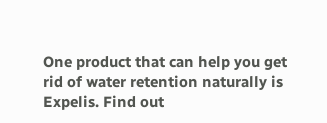One product that can help you get rid of water retention naturally is Expelis. Find out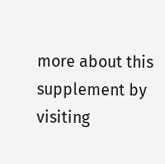more about this supplement by visiting